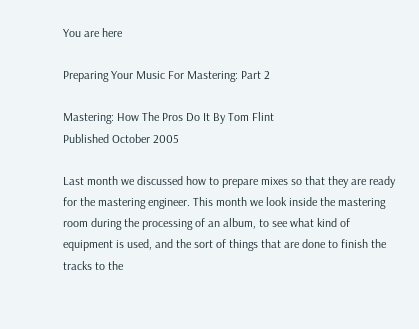You are here

Preparing Your Music For Mastering: Part 2

Mastering: How The Pros Do It By Tom Flint
Published October 2005

Last month we discussed how to prepare mixes so that they are ready for the mastering engineer. This month we look inside the mastering room during the processing of an album, to see what kind of equipment is used, and the sort of things that are done to finish the tracks to the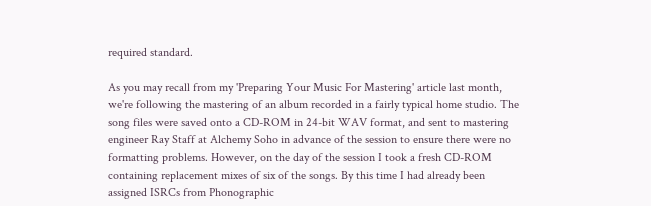required standard.

As you may recall from my 'Preparing Your Music For Mastering' article last month, we're following the mastering of an album recorded in a fairly typical home studio. The song files were saved onto a CD-ROM in 24-bit WAV format, and sent to mastering engineer Ray Staff at Alchemy Soho in advance of the session to ensure there were no formatting problems. However, on the day of the session I took a fresh CD-ROM containing replacement mixes of six of the songs. By this time I had already been assigned ISRCs from Phonographic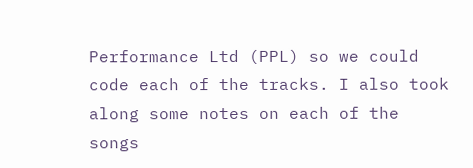Performance Ltd (PPL) so we could code each of the tracks. I also took along some notes on each of the songs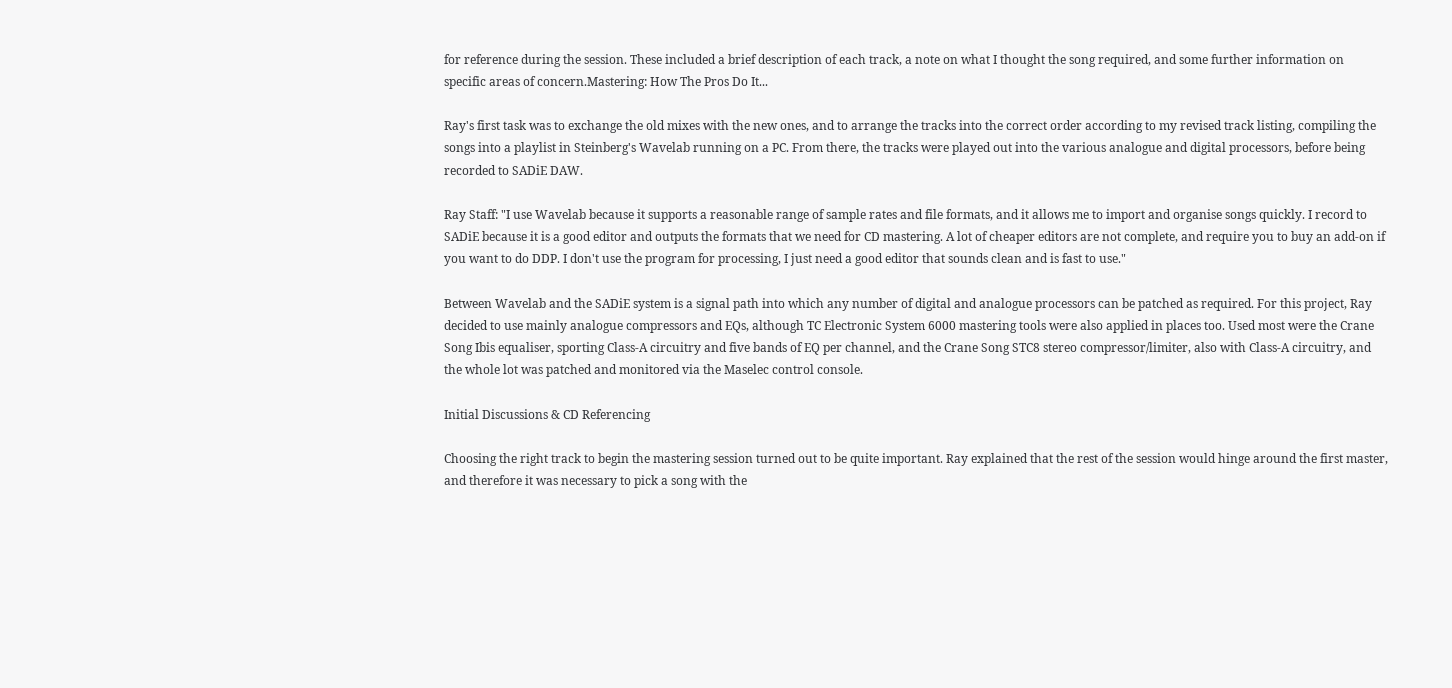for reference during the session. These included a brief description of each track, a note on what I thought the song required, and some further information on specific areas of concern.Mastering: How The Pros Do It...

Ray's first task was to exchange the old mixes with the new ones, and to arrange the tracks into the correct order according to my revised track listing, compiling the songs into a playlist in Steinberg's Wavelab running on a PC. From there, the tracks were played out into the various analogue and digital processors, before being recorded to SADiE DAW.

Ray Staff: "I use Wavelab because it supports a reasonable range of sample rates and file formats, and it allows me to import and organise songs quickly. I record to SADiE because it is a good editor and outputs the formats that we need for CD mastering. A lot of cheaper editors are not complete, and require you to buy an add-on if you want to do DDP. I don't use the program for processing, I just need a good editor that sounds clean and is fast to use."

Between Wavelab and the SADiE system is a signal path into which any number of digital and analogue processors can be patched as required. For this project, Ray decided to use mainly analogue compressors and EQs, although TC Electronic System 6000 mastering tools were also applied in places too. Used most were the Crane Song Ibis equaliser, sporting Class-A circuitry and five bands of EQ per channel, and the Crane Song STC8 stereo compressor/limiter, also with Class-A circuitry, and the whole lot was patched and monitored via the Maselec control console.

Initial Discussions & CD Referencing

Choosing the right track to begin the mastering session turned out to be quite important. Ray explained that the rest of the session would hinge around the first master, and therefore it was necessary to pick a song with the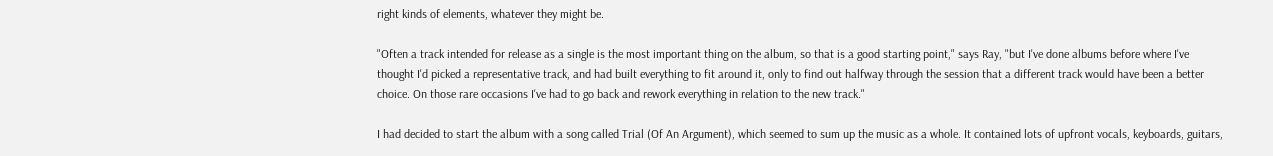right kinds of elements, whatever they might be.

"Often a track intended for release as a single is the most important thing on the album, so that is a good starting point," says Ray, "but I've done albums before where I've thought I'd picked a representative track, and had built everything to fit around it, only to find out halfway through the session that a different track would have been a better choice. On those rare occasions I've had to go back and rework everything in relation to the new track."

I had decided to start the album with a song called Trial (Of An Argument), which seemed to sum up the music as a whole. It contained lots of upfront vocals, keyboards, guitars,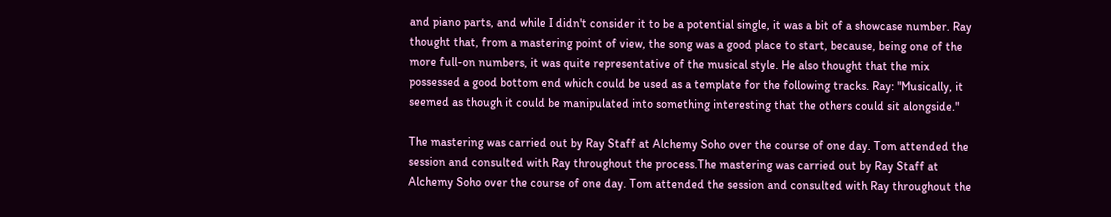and piano parts, and while I didn't consider it to be a potential single, it was a bit of a showcase number. Ray thought that, from a mastering point of view, the song was a good place to start, because, being one of the more full-on numbers, it was quite representative of the musical style. He also thought that the mix possessed a good bottom end which could be used as a template for the following tracks. Ray: "Musically, it seemed as though it could be manipulated into something interesting that the others could sit alongside."

The mastering was carried out by Ray Staff at Alchemy Soho over the course of one day. Tom attended the session and consulted with Ray throughout the process.The mastering was carried out by Ray Staff at Alchemy Soho over the course of one day. Tom attended the session and consulted with Ray throughout the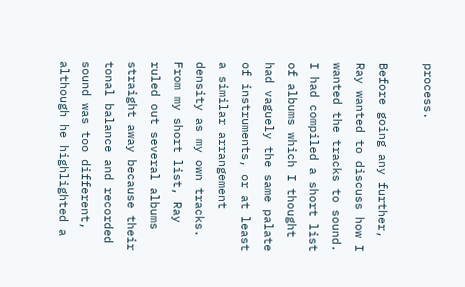process.

Before going any further, Ray wanted to discuss how I wanted the tracks to sound. I had compiled a short list of albums which I thought had vaguely the same palate of instruments, or at least a similar arrangement density as my own tracks. From my short list, Ray ruled out several albums straight away because their tonal balance and recorded sound was too different, although he highlighted a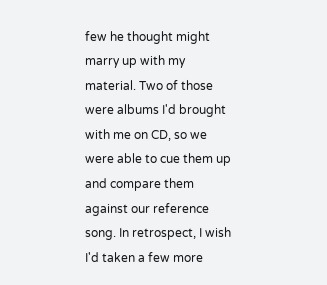few he thought might marry up with my material. Two of those were albums I'd brought with me on CD, so we were able to cue them up and compare them against our reference song. In retrospect, I wish I'd taken a few more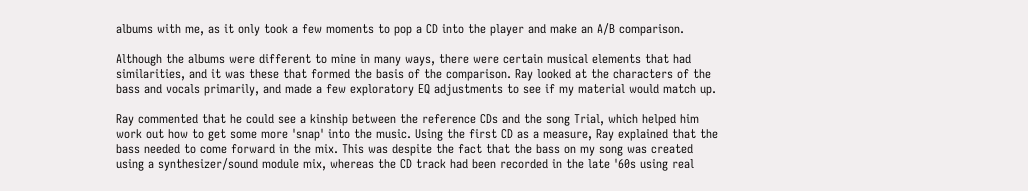albums with me, as it only took a few moments to pop a CD into the player and make an A/B comparison.

Although the albums were different to mine in many ways, there were certain musical elements that had similarities, and it was these that formed the basis of the comparison. Ray looked at the characters of the bass and vocals primarily, and made a few exploratory EQ adjustments to see if my material would match up.

Ray commented that he could see a kinship between the reference CDs and the song Trial, which helped him work out how to get some more 'snap' into the music. Using the first CD as a measure, Ray explained that the bass needed to come forward in the mix. This was despite the fact that the bass on my song was created using a synthesizer/sound module mix, whereas the CD track had been recorded in the late '60s using real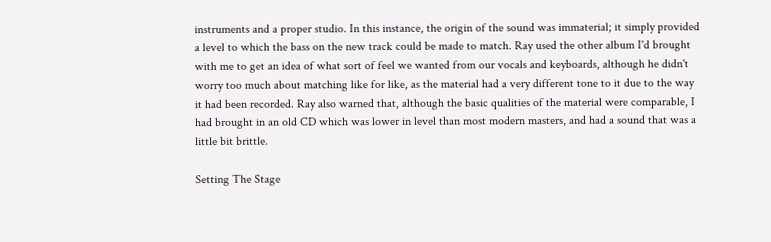instruments and a proper studio. In this instance, the origin of the sound was immaterial; it simply provided a level to which the bass on the new track could be made to match. Ray used the other album I'd brought with me to get an idea of what sort of feel we wanted from our vocals and keyboards, although he didn't worry too much about matching like for like, as the material had a very different tone to it due to the way it had been recorded. Ray also warned that, although the basic qualities of the material were comparable, I had brought in an old CD which was lower in level than most modern masters, and had a sound that was a little bit brittle.

Setting The Stage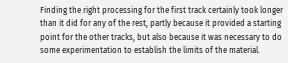Finding the right processing for the first track certainly took longer than it did for any of the rest, partly because it provided a starting point for the other tracks, but also because it was necessary to do some experimentation to establish the limits of the material.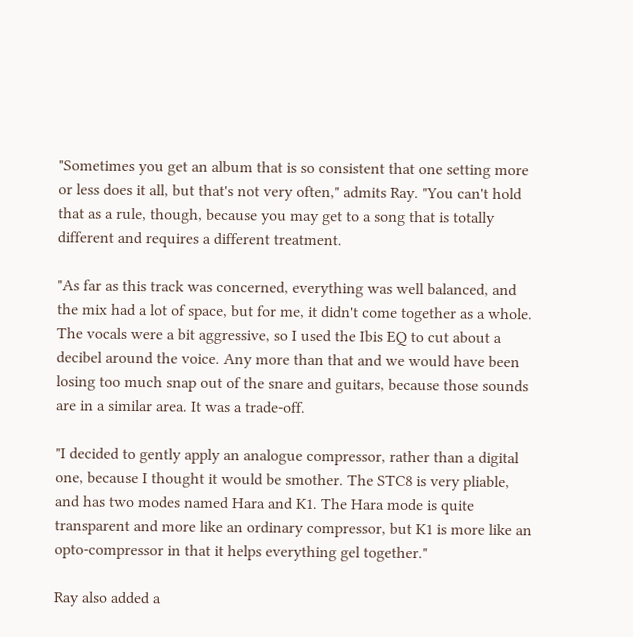"Sometimes you get an album that is so consistent that one setting more or less does it all, but that's not very often," admits Ray. "You can't hold that as a rule, though, because you may get to a song that is totally different and requires a different treatment.

"As far as this track was concerned, everything was well balanced, and the mix had a lot of space, but for me, it didn't come together as a whole. The vocals were a bit aggressive, so I used the Ibis EQ to cut about a decibel around the voice. Any more than that and we would have been losing too much snap out of the snare and guitars, because those sounds are in a similar area. It was a trade-off.

"I decided to gently apply an analogue compressor, rather than a digital one, because I thought it would be smother. The STC8 is very pliable, and has two modes named Hara and K1. The Hara mode is quite transparent and more like an ordinary compressor, but K1 is more like an opto-compressor in that it helps everything gel together."

Ray also added a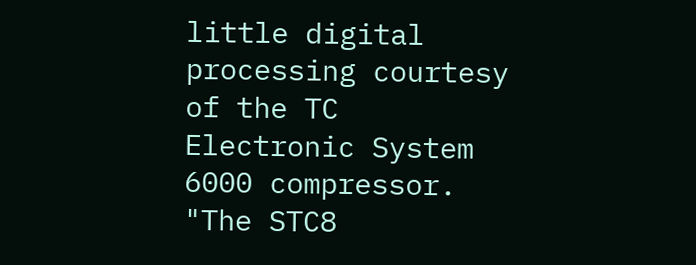little digital processing courtesy of the TC Electronic System 6000 compressor. "The STC8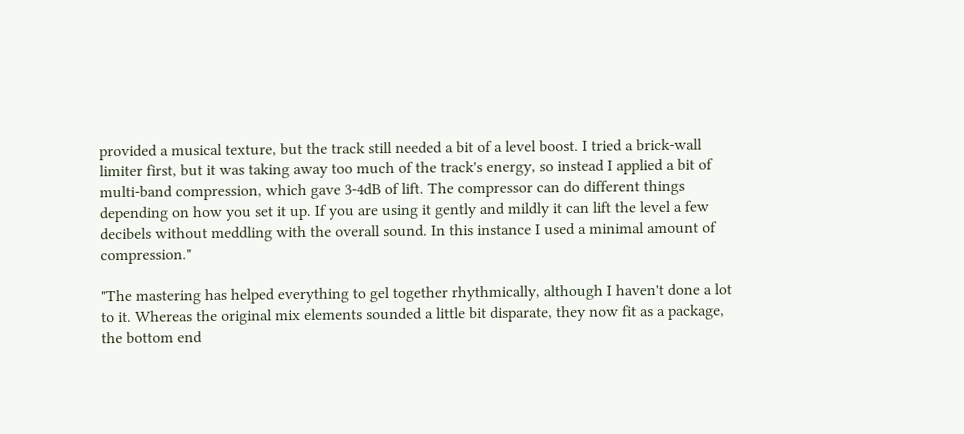provided a musical texture, but the track still needed a bit of a level boost. I tried a brick-wall limiter first, but it was taking away too much of the track's energy, so instead I applied a bit of multi-band compression, which gave 3-4dB of lift. The compressor can do different things depending on how you set it up. If you are using it gently and mildly it can lift the level a few decibels without meddling with the overall sound. In this instance I used a minimal amount of compression."

"The mastering has helped everything to gel together rhythmically, although I haven't done a lot to it. Whereas the original mix elements sounded a little bit disparate, they now fit as a package, the bottom end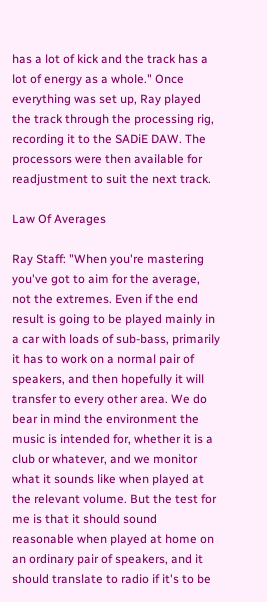has a lot of kick and the track has a lot of energy as a whole." Once everything was set up, Ray played the track through the processing rig, recording it to the SADiE DAW. The processors were then available for readjustment to suit the next track.

Law Of Averages

Ray Staff: "When you're mastering you've got to aim for the average, not the extremes. Even if the end result is going to be played mainly in a car with loads of sub-bass, primarily it has to work on a normal pair of speakers, and then hopefully it will transfer to every other area. We do bear in mind the environment the music is intended for, whether it is a club or whatever, and we monitor what it sounds like when played at the relevant volume. But the test for me is that it should sound reasonable when played at home on an ordinary pair of speakers, and it should translate to radio if it's to be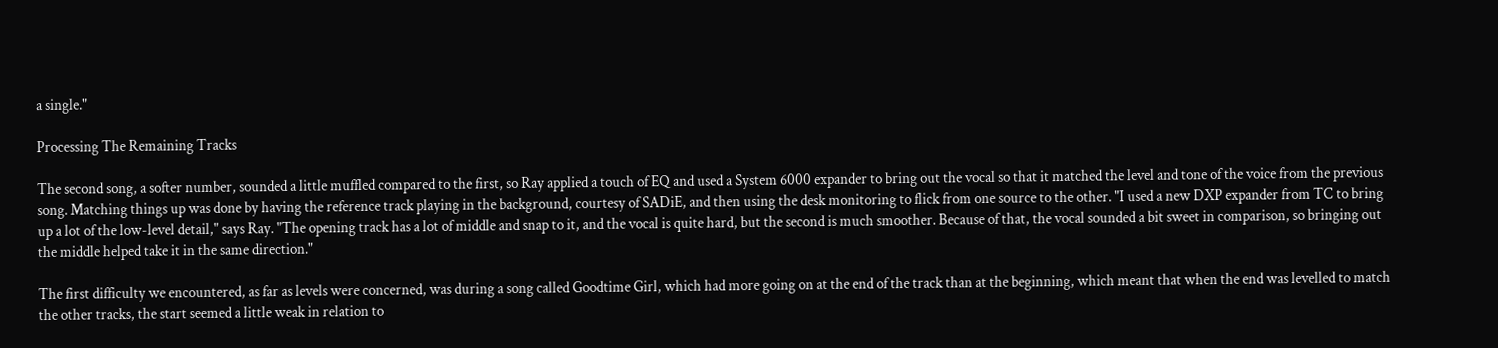a single."

Processing The Remaining Tracks

The second song, a softer number, sounded a little muffled compared to the first, so Ray applied a touch of EQ and used a System 6000 expander to bring out the vocal so that it matched the level and tone of the voice from the previous song. Matching things up was done by having the reference track playing in the background, courtesy of SADiE, and then using the desk monitoring to flick from one source to the other. "I used a new DXP expander from TC to bring up a lot of the low-level detail," says Ray. "The opening track has a lot of middle and snap to it, and the vocal is quite hard, but the second is much smoother. Because of that, the vocal sounded a bit sweet in comparison, so bringing out the middle helped take it in the same direction."

The first difficulty we encountered, as far as levels were concerned, was during a song called Goodtime Girl, which had more going on at the end of the track than at the beginning, which meant that when the end was levelled to match the other tracks, the start seemed a little weak in relation to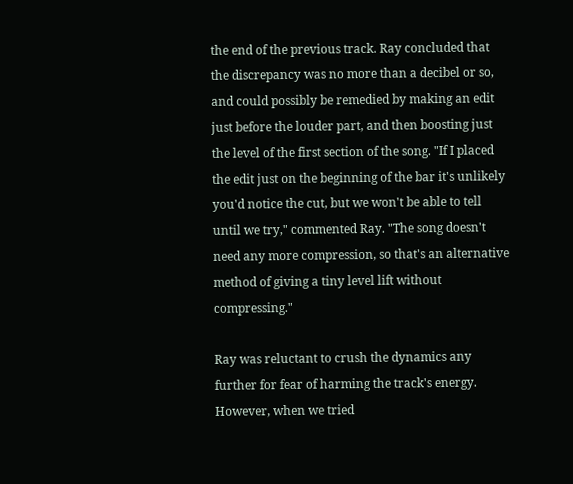the end of the previous track. Ray concluded that the discrepancy was no more than a decibel or so, and could possibly be remedied by making an edit just before the louder part, and then boosting just the level of the first section of the song. "If I placed the edit just on the beginning of the bar it's unlikely you'd notice the cut, but we won't be able to tell until we try," commented Ray. "The song doesn't need any more compression, so that's an alternative method of giving a tiny level lift without compressing."

Ray was reluctant to crush the dynamics any further for fear of harming the track's energy. However, when we tried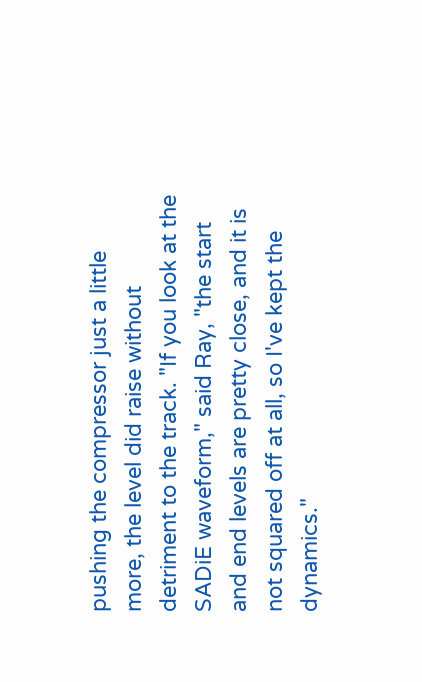pushing the compressor just a little more, the level did raise without detriment to the track. "If you look at the SADiE waveform," said Ray, "the start and end levels are pretty close, and it is not squared off at all, so I've kept the dynamics."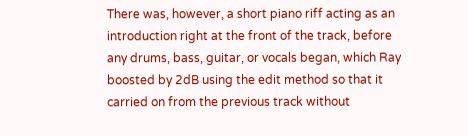There was, however, a short piano riff acting as an introduction right at the front of the track, before any drums, bass, guitar, or vocals began, which Ray boosted by 2dB using the edit method so that it carried on from the previous track without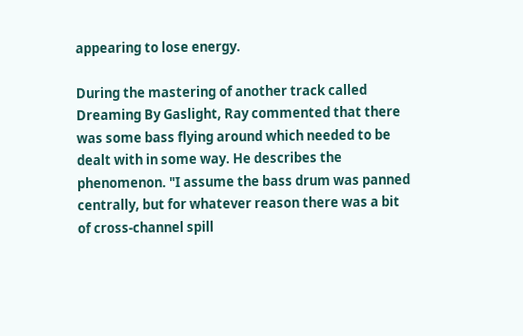appearing to lose energy.

During the mastering of another track called Dreaming By Gaslight, Ray commented that there was some bass flying around which needed to be dealt with in some way. He describes the phenomenon. "I assume the bass drum was panned centrally, but for whatever reason there was a bit of cross-channel spill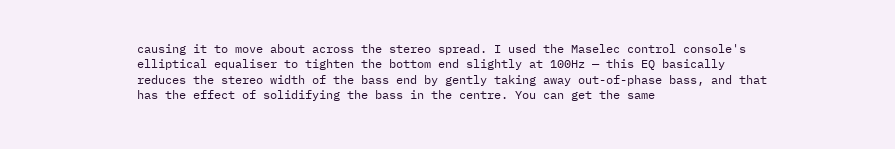causing it to move about across the stereo spread. I used the Maselec control console's elliptical equaliser to tighten the bottom end slightly at 100Hz — this EQ basically reduces the stereo width of the bass end by gently taking away out-of-phase bass, and that has the effect of solidifying the bass in the centre. You can get the same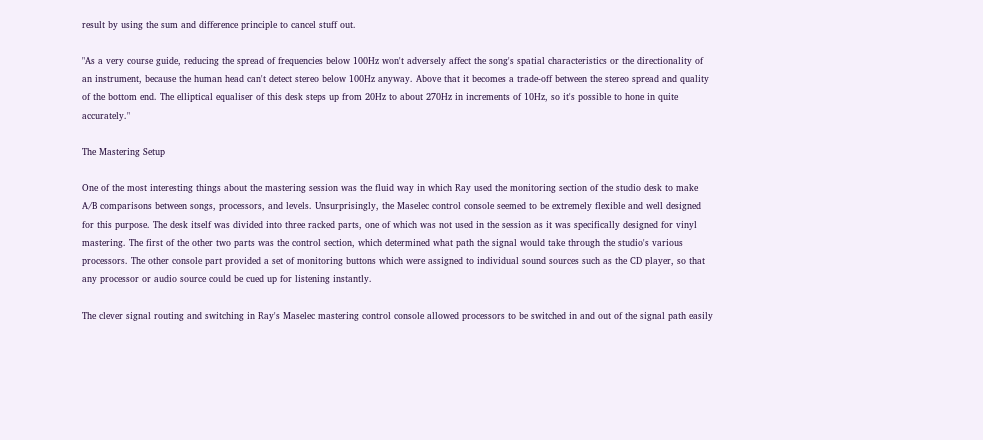result by using the sum and difference principle to cancel stuff out.

"As a very course guide, reducing the spread of frequencies below 100Hz won't adversely affect the song's spatial characteristics or the directionality of an instrument, because the human head can't detect stereo below 100Hz anyway. Above that it becomes a trade-off between the stereo spread and quality of the bottom end. The elliptical equaliser of this desk steps up from 20Hz to about 270Hz in increments of 10Hz, so it's possible to hone in quite accurately."

The Mastering Setup

One of the most interesting things about the mastering session was the fluid way in which Ray used the monitoring section of the studio desk to make A/B comparisons between songs, processors, and levels. Unsurprisingly, the Maselec control console seemed to be extremely flexible and well designed for this purpose. The desk itself was divided into three racked parts, one of which was not used in the session as it was specifically designed for vinyl mastering. The first of the other two parts was the control section, which determined what path the signal would take through the studio's various processors. The other console part provided a set of monitoring buttons which were assigned to individual sound sources such as the CD player, so that any processor or audio source could be cued up for listening instantly.

The clever signal routing and switching in Ray's Maselec mastering control console allowed processors to be switched in and out of the signal path easily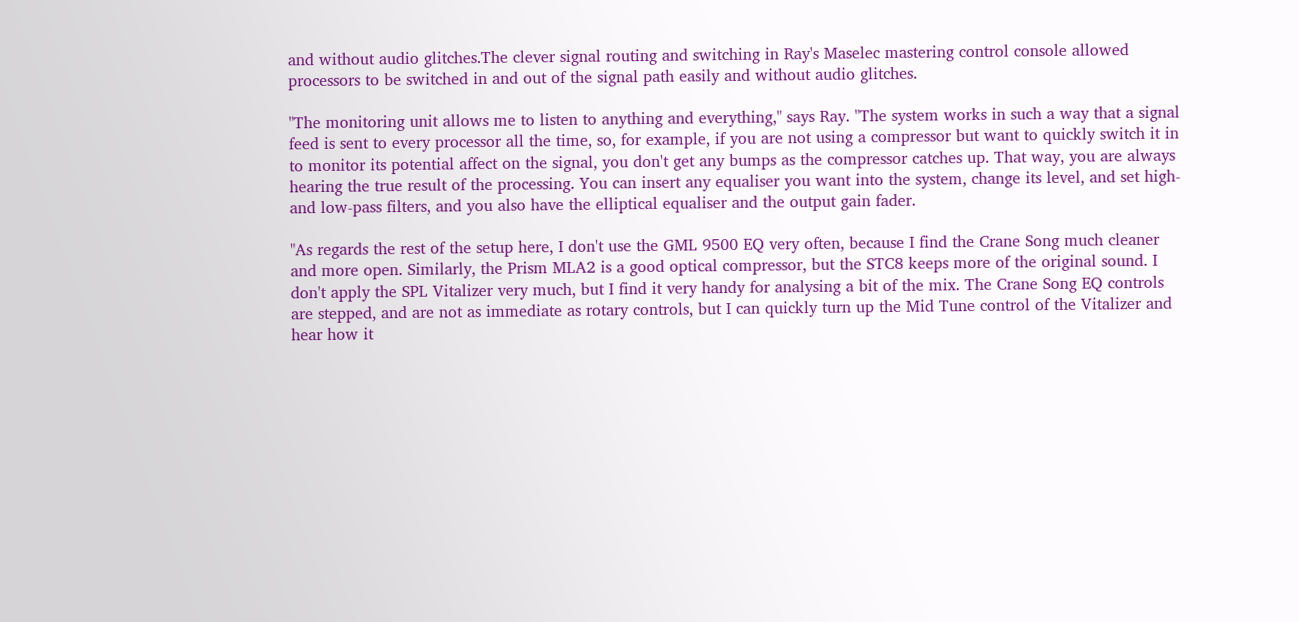and without audio glitches.The clever signal routing and switching in Ray's Maselec mastering control console allowed processors to be switched in and out of the signal path easily and without audio glitches.

"The monitoring unit allows me to listen to anything and everything," says Ray. "The system works in such a way that a signal feed is sent to every processor all the time, so, for example, if you are not using a compressor but want to quickly switch it in to monitor its potential affect on the signal, you don't get any bumps as the compressor catches up. That way, you are always hearing the true result of the processing. You can insert any equaliser you want into the system, change its level, and set high- and low-pass filters, and you also have the elliptical equaliser and the output gain fader.

"As regards the rest of the setup here, I don't use the GML 9500 EQ very often, because I find the Crane Song much cleaner and more open. Similarly, the Prism MLA2 is a good optical compressor, but the STC8 keeps more of the original sound. I don't apply the SPL Vitalizer very much, but I find it very handy for analysing a bit of the mix. The Crane Song EQ controls are stepped, and are not as immediate as rotary controls, but I can quickly turn up the Mid Tune control of the Vitalizer and hear how it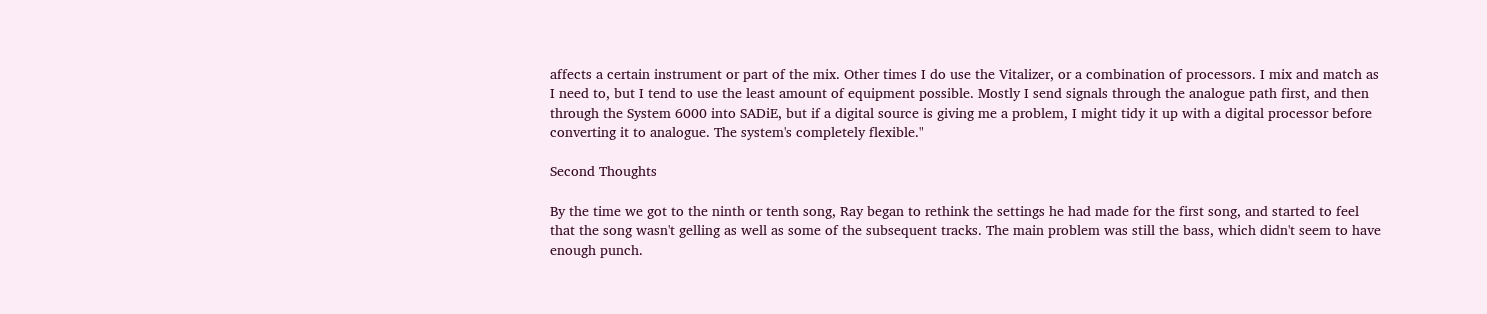affects a certain instrument or part of the mix. Other times I do use the Vitalizer, or a combination of processors. I mix and match as I need to, but I tend to use the least amount of equipment possible. Mostly I send signals through the analogue path first, and then through the System 6000 into SADiE, but if a digital source is giving me a problem, I might tidy it up with a digital processor before converting it to analogue. The system's completely flexible."

Second Thoughts

By the time we got to the ninth or tenth song, Ray began to rethink the settings he had made for the first song, and started to feel that the song wasn't gelling as well as some of the subsequent tracks. The main problem was still the bass, which didn't seem to have enough punch.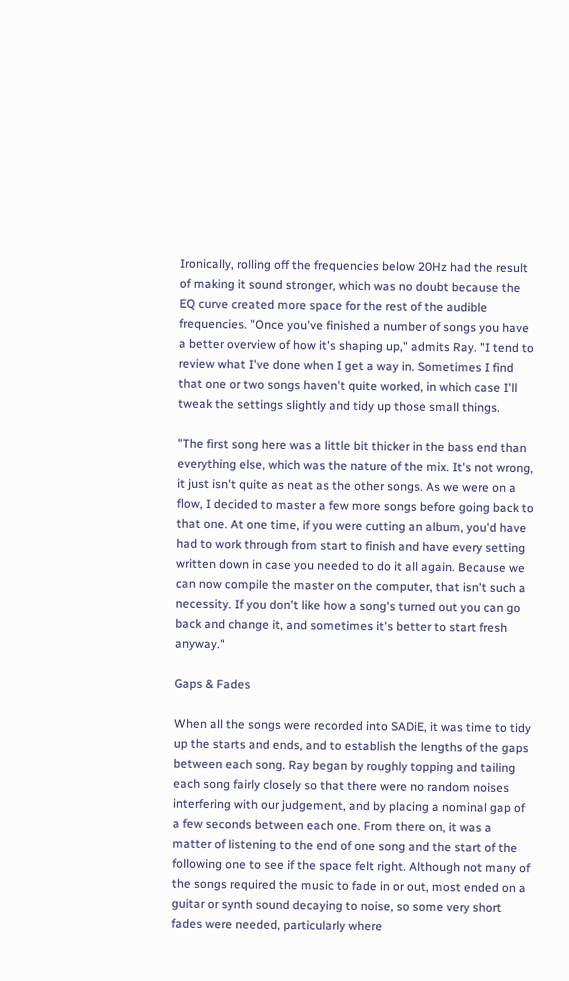Ironically, rolling off the frequencies below 20Hz had the result of making it sound stronger, which was no doubt because the EQ curve created more space for the rest of the audible frequencies. "Once you've finished a number of songs you have a better overview of how it's shaping up," admits Ray. "I tend to review what I've done when I get a way in. Sometimes I find that one or two songs haven't quite worked, in which case I'll tweak the settings slightly and tidy up those small things.

"The first song here was a little bit thicker in the bass end than everything else, which was the nature of the mix. It's not wrong, it just isn't quite as neat as the other songs. As we were on a flow, I decided to master a few more songs before going back to that one. At one time, if you were cutting an album, you'd have had to work through from start to finish and have every setting written down in case you needed to do it all again. Because we can now compile the master on the computer, that isn't such a necessity. If you don't like how a song's turned out you can go back and change it, and sometimes it's better to start fresh anyway."

Gaps & Fades

When all the songs were recorded into SADiE, it was time to tidy up the starts and ends, and to establish the lengths of the gaps between each song. Ray began by roughly topping and tailing each song fairly closely so that there were no random noises interfering with our judgement, and by placing a nominal gap of a few seconds between each one. From there on, it was a matter of listening to the end of one song and the start of the following one to see if the space felt right. Although not many of the songs required the music to fade in or out, most ended on a guitar or synth sound decaying to noise, so some very short fades were needed, particularly where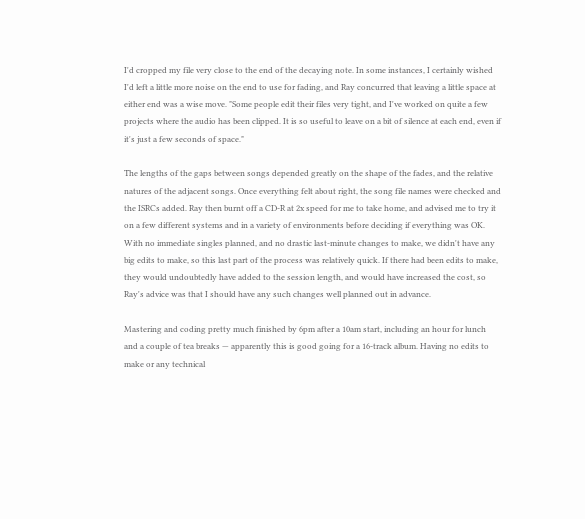I'd cropped my file very close to the end of the decaying note. In some instances, I certainly wished I'd left a little more noise on the end to use for fading, and Ray concurred that leaving a little space at either end was a wise move. "Some people edit their files very tight, and I've worked on quite a few projects where the audio has been clipped. It is so useful to leave on a bit of silence at each end, even if it's just a few seconds of space."

The lengths of the gaps between songs depended greatly on the shape of the fades, and the relative natures of the adjacent songs. Once everything felt about right, the song file names were checked and the ISRCs added. Ray then burnt off a CD-R at 2x speed for me to take home, and advised me to try it on a few different systems and in a variety of environments before deciding if everything was OK. With no immediate singles planned, and no drastic last-minute changes to make, we didn't have any big edits to make, so this last part of the process was relatively quick. If there had been edits to make, they would undoubtedly have added to the session length, and would have increased the cost, so Ray's advice was that I should have any such changes well planned out in advance.

Mastering and coding pretty much finished by 6pm after a 10am start, including an hour for lunch and a couple of tea breaks — apparently this is good going for a 16-track album. Having no edits to make or any technical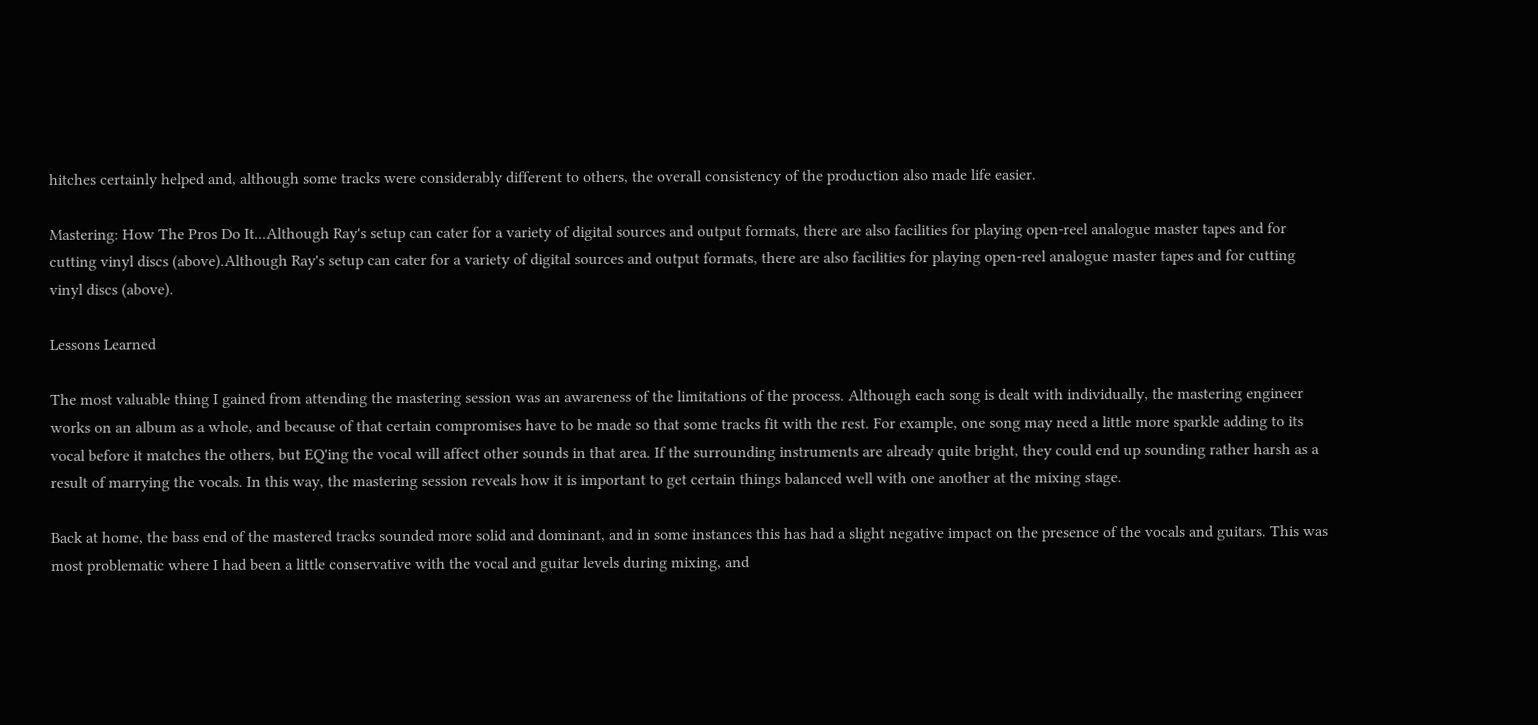hitches certainly helped and, although some tracks were considerably different to others, the overall consistency of the production also made life easier.

Mastering: How The Pros Do It...Although Ray's setup can cater for a variety of digital sources and output formats, there are also facilities for playing open-reel analogue master tapes and for cutting vinyl discs (above).Although Ray's setup can cater for a variety of digital sources and output formats, there are also facilities for playing open-reel analogue master tapes and for cutting vinyl discs (above).

Lessons Learned

The most valuable thing I gained from attending the mastering session was an awareness of the limitations of the process. Although each song is dealt with individually, the mastering engineer works on an album as a whole, and because of that certain compromises have to be made so that some tracks fit with the rest. For example, one song may need a little more sparkle adding to its vocal before it matches the others, but EQ'ing the vocal will affect other sounds in that area. If the surrounding instruments are already quite bright, they could end up sounding rather harsh as a result of marrying the vocals. In this way, the mastering session reveals how it is important to get certain things balanced well with one another at the mixing stage.

Back at home, the bass end of the mastered tracks sounded more solid and dominant, and in some instances this has had a slight negative impact on the presence of the vocals and guitars. This was most problematic where I had been a little conservative with the vocal and guitar levels during mixing, and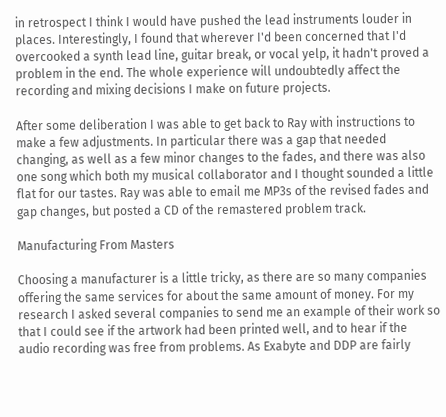in retrospect I think I would have pushed the lead instruments louder in places. Interestingly, I found that wherever I'd been concerned that I'd overcooked a synth lead line, guitar break, or vocal yelp, it hadn't proved a problem in the end. The whole experience will undoubtedly affect the recording and mixing decisions I make on future projects.

After some deliberation I was able to get back to Ray with instructions to make a few adjustments. In particular there was a gap that needed changing, as well as a few minor changes to the fades, and there was also one song which both my musical collaborator and I thought sounded a little flat for our tastes. Ray was able to email me MP3s of the revised fades and gap changes, but posted a CD of the remastered problem track.

Manufacturing From Masters

Choosing a manufacturer is a little tricky, as there are so many companies offering the same services for about the same amount of money. For my research I asked several companies to send me an example of their work so that I could see if the artwork had been printed well, and to hear if the audio recording was free from problems. As Exabyte and DDP are fairly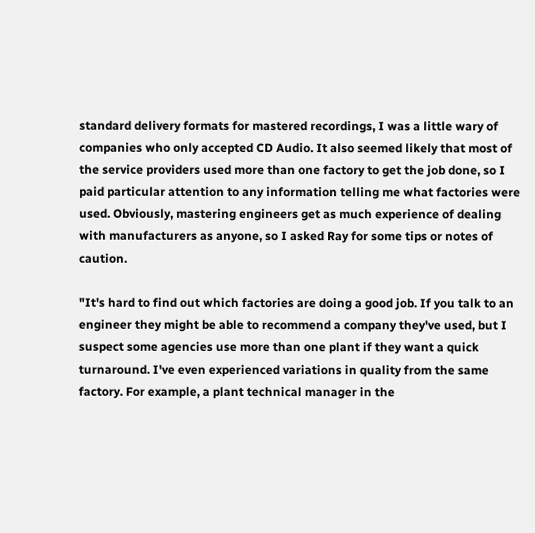standard delivery formats for mastered recordings, I was a little wary of companies who only accepted CD Audio. It also seemed likely that most of the service providers used more than one factory to get the job done, so I paid particular attention to any information telling me what factories were used. Obviously, mastering engineers get as much experience of dealing with manufacturers as anyone, so I asked Ray for some tips or notes of caution.

"It's hard to find out which factories are doing a good job. If you talk to an engineer they might be able to recommend a company they've used, but I suspect some agencies use more than one plant if they want a quick turnaround. I've even experienced variations in quality from the same factory. For example, a plant technical manager in the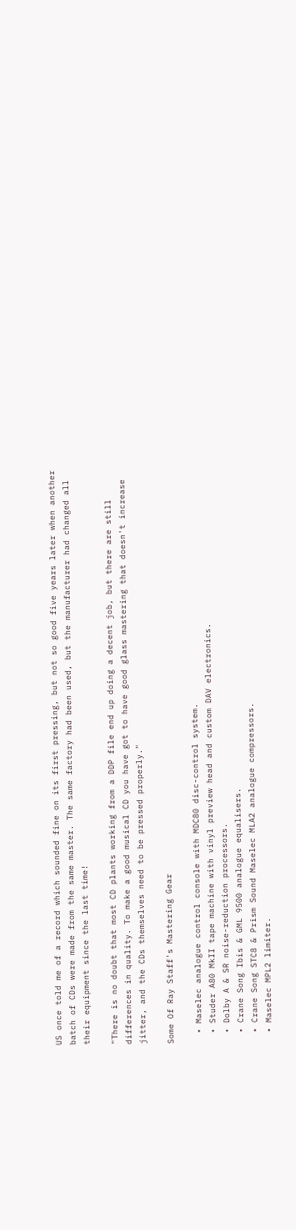US once told me of a record which sounded fine on its first pressing, but not so good five years later when another batch of CDs were made from the same master. The same factory had been used, but the manufacturer had changed all their equipment since the last time!

"There is no doubt that most CD plants working from a DDP file end up doing a decent job, but there are still differences in quality. To make a good musical CD you have got to have good glass mastering that doesn't increase jitter, and the CDs themselves need to be pressed properly."

Some Of Ray Staff's Mastering Gear

  • Maselec analogue control console with MDC80 disc-control system.
  • Studer A80 MkII tape machine with vinyl preview head and custom DAV electronics.
  • Dolby A & SR noise-reduction processors.
  • Crane Song Ibis & GML 9500 analogue equalisers.
  • Crane Song STC8 & Prism Sound Maselec MLA2 analogue compressors.
  • Maselec MPL2 limiter.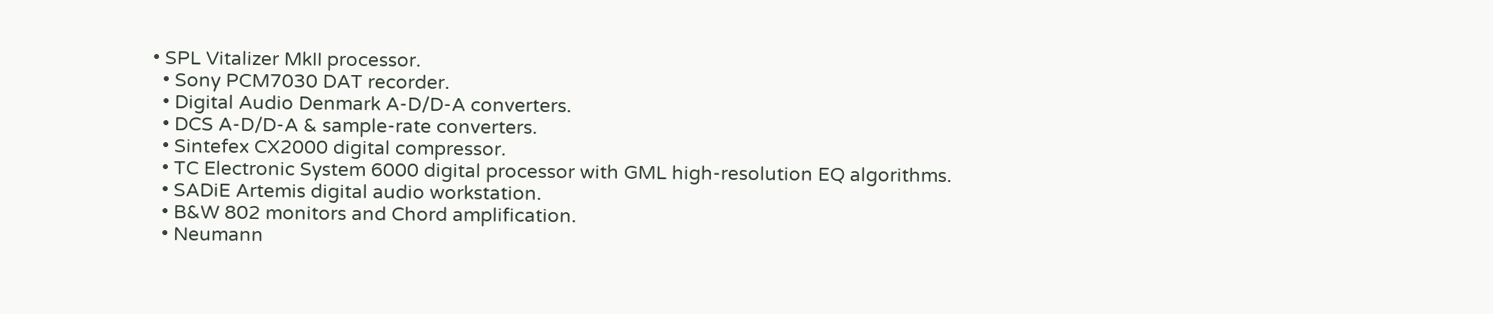• SPL Vitalizer MkII processor.
  • Sony PCM7030 DAT recorder.
  • Digital Audio Denmark A-D/D-A converters.
  • DCS A-D/D-A & sample-rate converters.
  • Sintefex CX2000 digital compressor.
  • TC Electronic System 6000 digital processor with GML high-resolution EQ algorithms.
  • SADiE Artemis digital audio workstation.
  • B&W 802 monitors and Chord amplification.
  • Neumann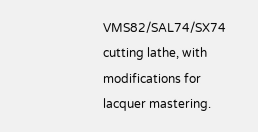VMS82/SAL74/SX74 cutting lathe, with modifications for lacquer mastering.